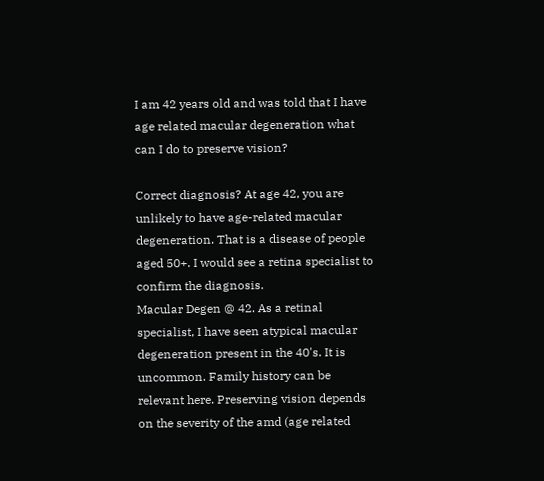I am 42 years old and was told that I have age related macular degeneration what can I do to preserve vision?

Correct diagnosis? At age 42, you are unlikely to have age-related macular degeneration. That is a disease of people aged 50+. I would see a retina specialist to confirm the diagnosis.
Macular Degen @ 42. As a retinal specialist, I have seen atypical macular degeneration present in the 40's. It is uncommon. Family history can be relevant here. Preserving vision depends on the severity of the amd (age related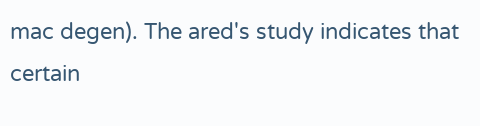mac degen). The ared's study indicates that certain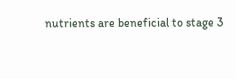nutrients are beneficial to stage 3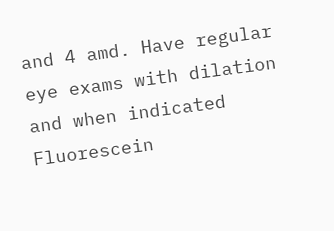and 4 amd. Have regular eye exams with dilation and when indicated Fluorescein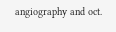angiography and oct.